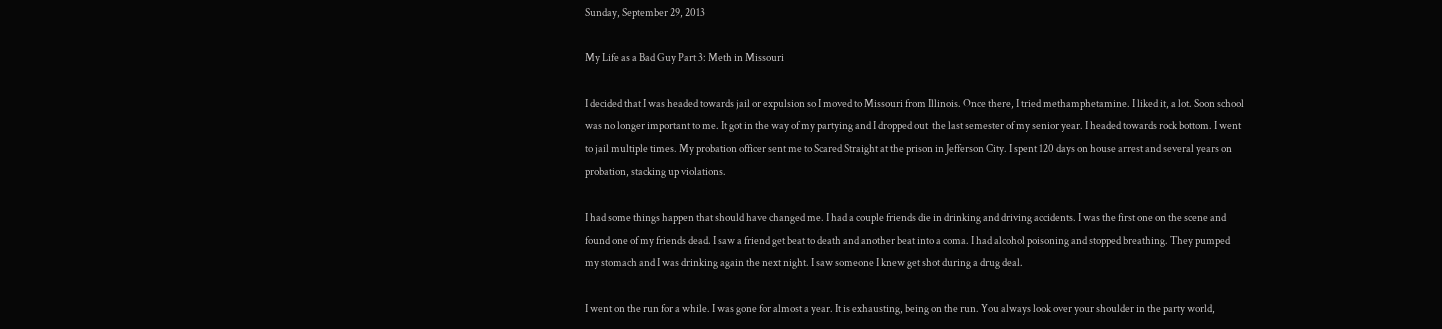Sunday, September 29, 2013

My Life as a Bad Guy Part 3: Meth in Missouri

I decided that I was headed towards jail or expulsion so I moved to Missouri from Illinois. Once there, I tried methamphetamine. I liked it, a lot. Soon school was no longer important to me. It got in the way of my partying and I dropped out  the last semester of my senior year. I headed towards rock bottom. I went to jail multiple times. My probation officer sent me to Scared Straight at the prison in Jefferson City. I spent 120 days on house arrest and several years on probation, stacking up violations.

I had some things happen that should have changed me. I had a couple friends die in drinking and driving accidents. I was the first one on the scene and found one of my friends dead. I saw a friend get beat to death and another beat into a coma. I had alcohol poisoning and stopped breathing. They pumped my stomach and I was drinking again the next night. I saw someone I knew get shot during a drug deal.

I went on the run for a while. I was gone for almost a year. It is exhausting, being on the run. You always look over your shoulder in the party world,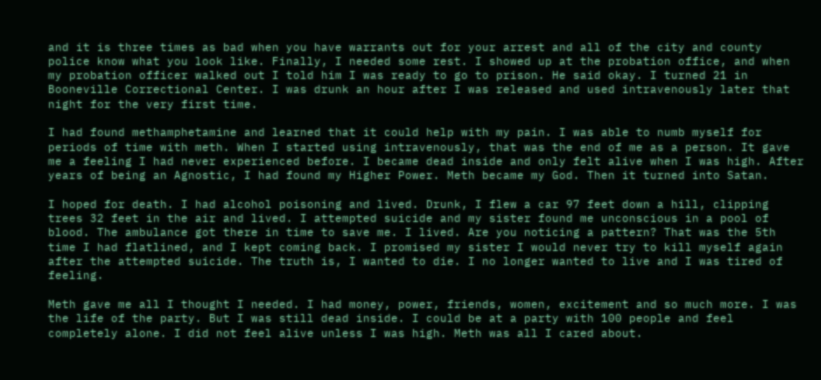and it is three times as bad when you have warrants out for your arrest and all of the city and county police know what you look like. Finally, I needed some rest. I showed up at the probation office, and when my probation officer walked out I told him I was ready to go to prison. He said okay. I turned 21 in Booneville Correctional Center. I was drunk an hour after I was released and used intravenously later that night for the very first time.

I had found methamphetamine and learned that it could help with my pain. I was able to numb myself for periods of time with meth. When I started using intravenously, that was the end of me as a person. It gave me a feeling I had never experienced before. I became dead inside and only felt alive when I was high. After years of being an Agnostic, I had found my Higher Power. Meth became my God. Then it turned into Satan.

I hoped for death. I had alcohol poisoning and lived. Drunk, I flew a car 97 feet down a hill, clipping trees 32 feet in the air and lived. I attempted suicide and my sister found me unconscious in a pool of blood. The ambulance got there in time to save me. I lived. Are you noticing a pattern? That was the 5th time I had flatlined, and I kept coming back. I promised my sister I would never try to kill myself again after the attempted suicide. The truth is, I wanted to die. I no longer wanted to live and I was tired of feeling.

Meth gave me all I thought I needed. I had money, power, friends, women, excitement and so much more. I was the life of the party. But I was still dead inside. I could be at a party with 100 people and feel completely alone. I did not feel alive unless I was high. Meth was all I cared about.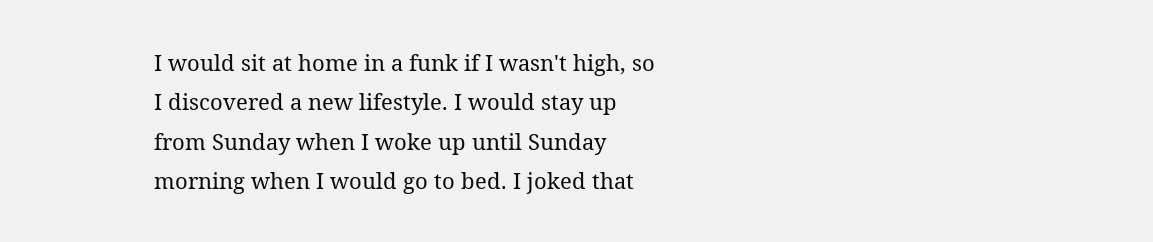I would sit at home in a funk if I wasn't high, so I discovered a new lifestyle. I would stay up from Sunday when I woke up until Sunday morning when I would go to bed. I joked that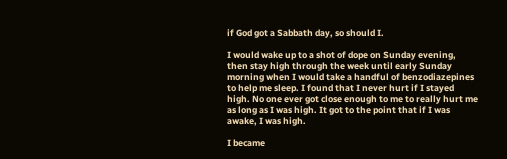if God got a Sabbath day, so should I.

I would wake up to a shot of dope on Sunday evening, then stay high through the week until early Sunday morning when I would take a handful of benzodiazepines to help me sleep. I found that I never hurt if I stayed high. No one ever got close enough to me to really hurt me as long as I was high. It got to the point that if I was awake, I was high.

I became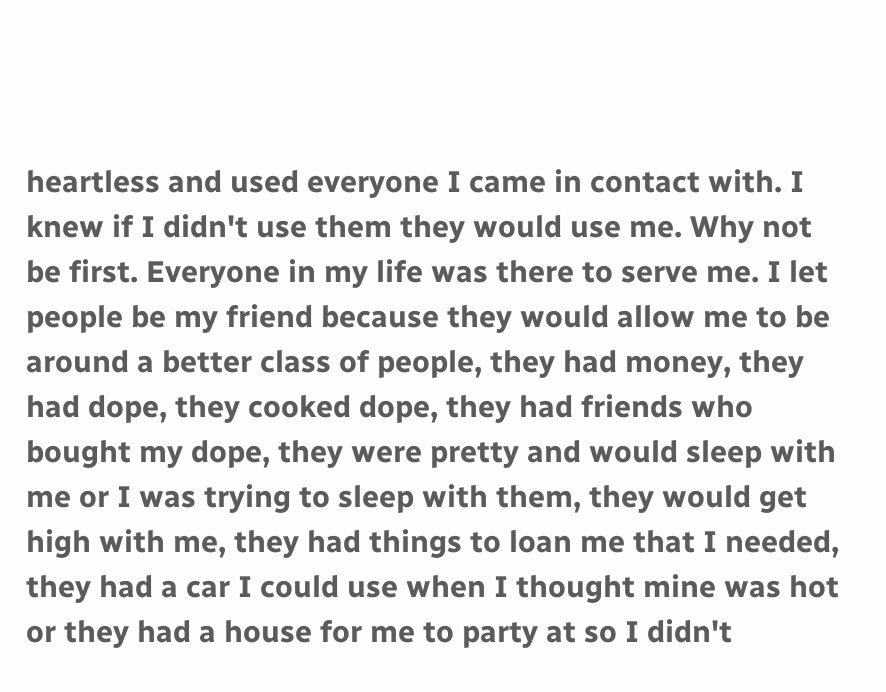heartless and used everyone I came in contact with. I knew if I didn't use them they would use me. Why not be first. Everyone in my life was there to serve me. I let people be my friend because they would allow me to be around a better class of people, they had money, they had dope, they cooked dope, they had friends who bought my dope, they were pretty and would sleep with me or I was trying to sleep with them, they would get high with me, they had things to loan me that I needed, they had a car I could use when I thought mine was hot or they had a house for me to party at so I didn't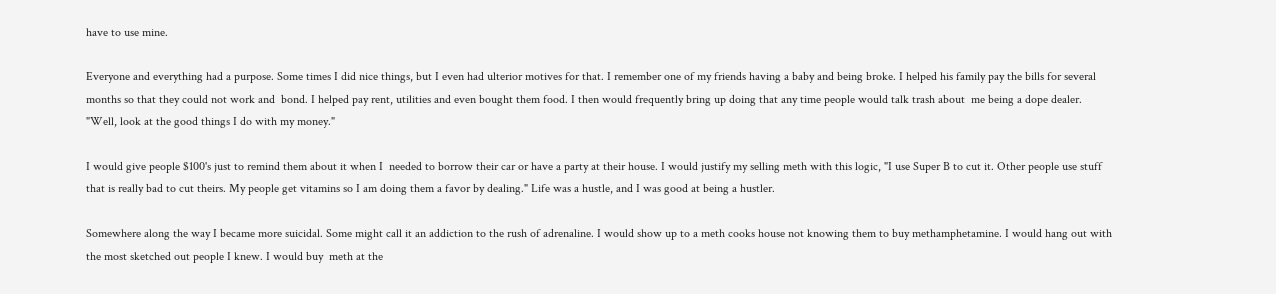have to use mine.

Everyone and everything had a purpose. Some times I did nice things, but I even had ulterior motives for that. I remember one of my friends having a baby and being broke. I helped his family pay the bills for several months so that they could not work and  bond. I helped pay rent, utilities and even bought them food. I then would frequently bring up doing that any time people would talk trash about  me being a dope dealer. "Well, look at the good things I do with my money."

I would give people $100's just to remind them about it when I  needed to borrow their car or have a party at their house. I would justify my selling meth with this logic, "I use Super B to cut it. Other people use stuff that is really bad to cut theirs. My people get vitamins so I am doing them a favor by dealing." Life was a hustle, and I was good at being a hustler.

Somewhere along the way I became more suicidal. Some might call it an addiction to the rush of adrenaline. I would show up to a meth cooks house not knowing them to buy methamphetamine. I would hang out with the most sketched out people I knew. I would buy  meth at the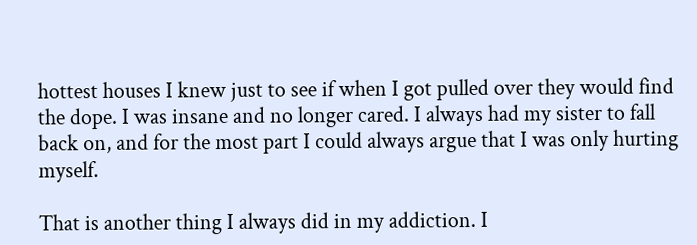hottest houses I knew just to see if when I got pulled over they would find the dope. I was insane and no longer cared. I always had my sister to fall back on, and for the most part I could always argue that I was only hurting myself.

That is another thing I always did in my addiction. I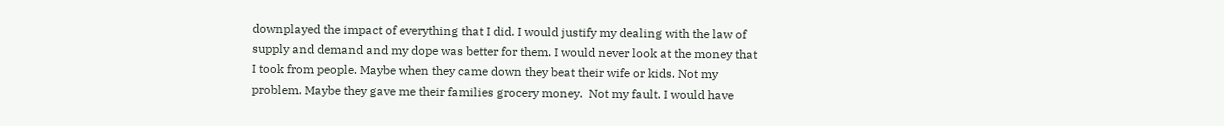downplayed the impact of everything that I did. I would justify my dealing with the law of supply and demand and my dope was better for them. I would never look at the money that I took from people. Maybe when they came down they beat their wife or kids. Not my problem. Maybe they gave me their families grocery money.  Not my fault. I would have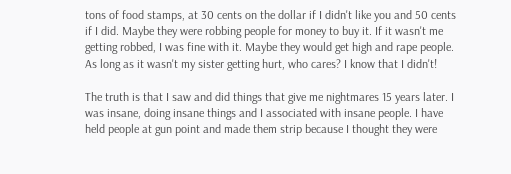tons of food stamps, at 30 cents on the dollar if I didn't like you and 50 cents if I did. Maybe they were robbing people for money to buy it. If it wasn't me getting robbed, I was fine with it. Maybe they would get high and rape people. As long as it wasn't my sister getting hurt, who cares? I know that I didn't!

The truth is that I saw and did things that give me nightmares 15 years later. I was insane, doing insane things and I associated with insane people. I have held people at gun point and made them strip because I thought they were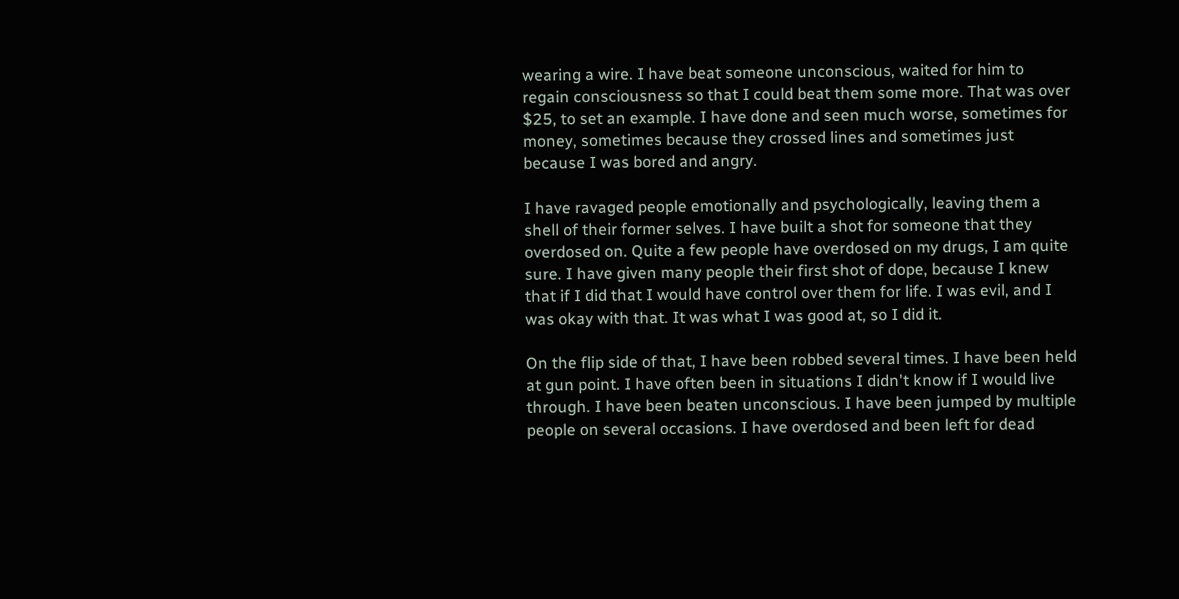wearing a wire. I have beat someone unconscious, waited for him to regain consciousness so that I could beat them some more. That was over $25, to set an example. I have done and seen much worse, sometimes for money, sometimes because they crossed lines and sometimes just because I was bored and angry.

I have ravaged people emotionally and psychologically, leaving them a shell of their former selves. I have built a shot for someone that they overdosed on. Quite a few people have overdosed on my drugs, I am quite sure. I have given many people their first shot of dope, because I knew that if I did that I would have control over them for life. I was evil, and I was okay with that. It was what I was good at, so I did it.

On the flip side of that, I have been robbed several times. I have been held at gun point. I have often been in situations I didn't know if I would live through. I have been beaten unconscious. I have been jumped by multiple people on several occasions. I have overdosed and been left for dead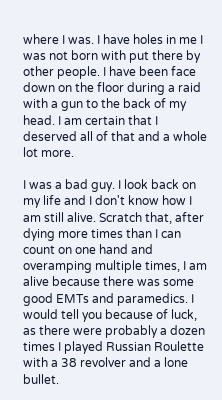where I was. I have holes in me I was not born with put there by other people. I have been face down on the floor during a raid with a gun to the back of my head. I am certain that I deserved all of that and a whole lot more.

I was a bad guy. I look back on my life and I don't know how I am still alive. Scratch that, after dying more times than I can count on one hand and overamping multiple times, I am alive because there was some good EMTs and paramedics. I would tell you because of luck, as there were probably a dozen times I played Russian Roulette with a 38 revolver and a lone bullet.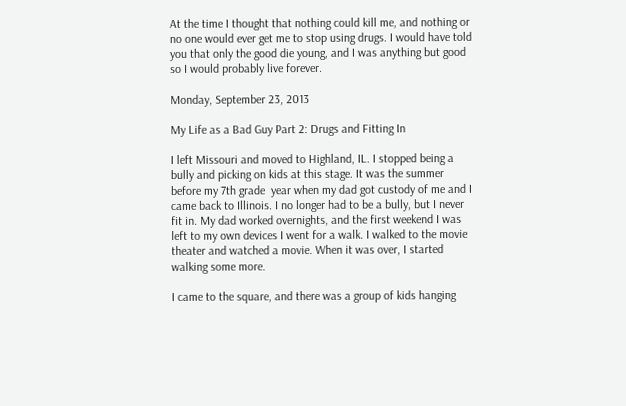At the time I thought that nothing could kill me, and nothing or no one would ever get me to stop using drugs. I would have told you that only the good die young, and I was anything but good so I would probably live forever.

Monday, September 23, 2013

My Life as a Bad Guy Part 2: Drugs and Fitting In

I left Missouri and moved to Highland, IL. I stopped being a bully and picking on kids at this stage. It was the summer before my 7th grade  year when my dad got custody of me and I came back to Illinois. I no longer had to be a bully, but I never fit in. My dad worked overnights, and the first weekend I was left to my own devices I went for a walk. I walked to the movie theater and watched a movie. When it was over, I started walking some more.

I came to the square, and there was a group of kids hanging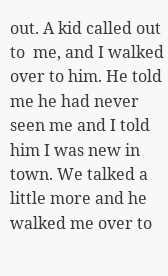out. A kid called out to  me, and I walked over to him. He told me he had never seen me and I told him I was new in town. We talked a little more and he walked me over to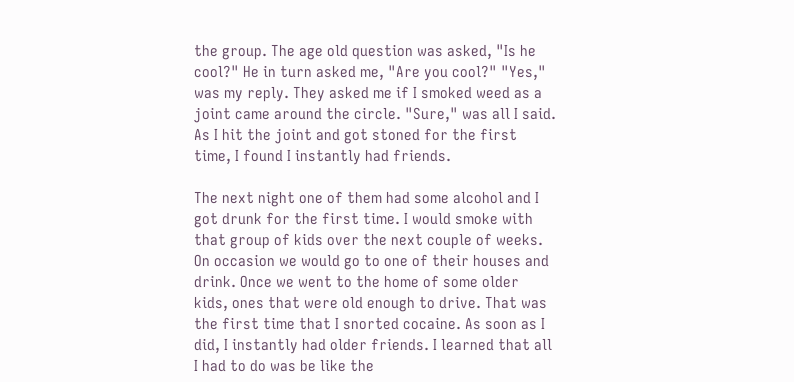the group. The age old question was asked, "Is he cool?" He in turn asked me, "Are you cool?" "Yes," was my reply. They asked me if I smoked weed as a joint came around the circle. "Sure," was all I said. As I hit the joint and got stoned for the first time, I found I instantly had friends.

The next night one of them had some alcohol and I got drunk for the first time. I would smoke with that group of kids over the next couple of weeks. On occasion we would go to one of their houses and drink. Once we went to the home of some older kids, ones that were old enough to drive. That was the first time that I snorted cocaine. As soon as I did, I instantly had older friends. I learned that all I had to do was be like the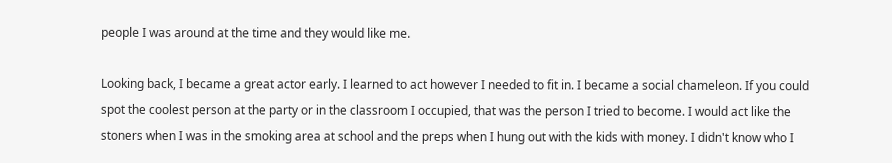people I was around at the time and they would like me.

Looking back, I became a great actor early. I learned to act however I needed to fit in. I became a social chameleon. If you could spot the coolest person at the party or in the classroom I occupied, that was the person I tried to become. I would act like the stoners when I was in the smoking area at school and the preps when I hung out with the kids with money. I didn't know who I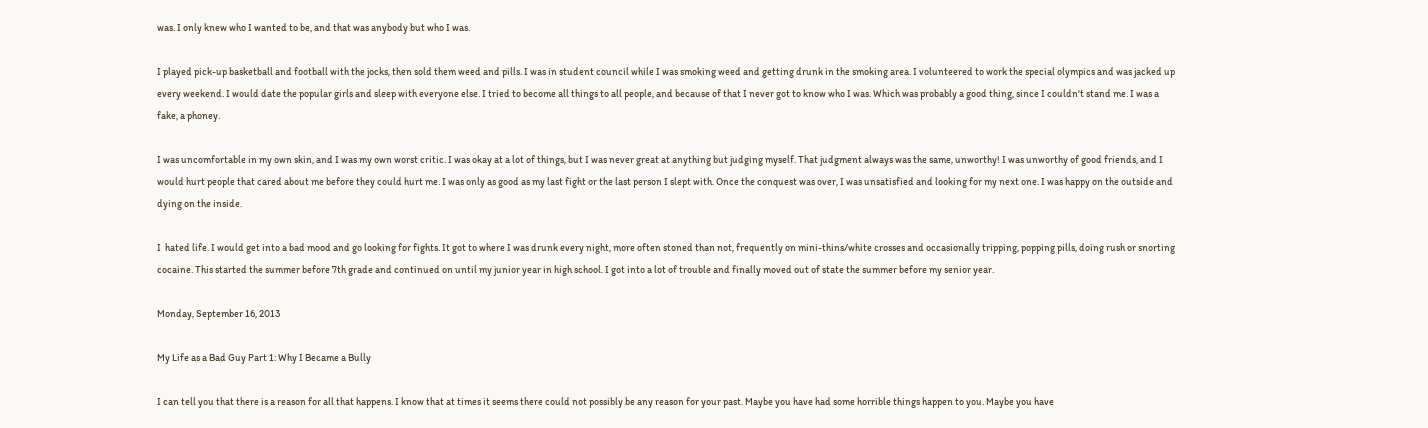was. I only knew who I wanted to be, and that was anybody but who I was.

I played pick-up basketball and football with the jocks, then sold them weed and pills. I was in student council while I was smoking weed and getting drunk in the smoking area. I volunteered to work the special olympics and was jacked up every weekend. I would date the popular girls and sleep with everyone else. I tried to become all things to all people, and because of that I never got to know who I was. Which was probably a good thing, since I couldn't stand me. I was a fake, a phoney.

I was uncomfortable in my own skin, and I was my own worst critic. I was okay at a lot of things, but I was never great at anything but judging myself. That judgment always was the same, unworthy! I was unworthy of good friends, and I would hurt people that cared about me before they could hurt me. I was only as good as my last fight or the last person I slept with. Once the conquest was over, I was unsatisfied and looking for my next one. I was happy on the outside and dying on the inside.

I  hated life. I would get into a bad mood and go looking for fights. It got to where I was drunk every night, more often stoned than not, frequently on mini-thins/white crosses and occasionally tripping, popping pills, doing rush or snorting cocaine. This started the summer before 7th grade and continued on until my junior year in high school. I got into a lot of trouble and finally moved out of state the summer before my senior year.

Monday, September 16, 2013

My Life as a Bad Guy Part 1: Why I Became a Bully

I can tell you that there is a reason for all that happens. I know that at times it seems there could not possibly be any reason for your past. Maybe you have had some horrible things happen to you. Maybe you have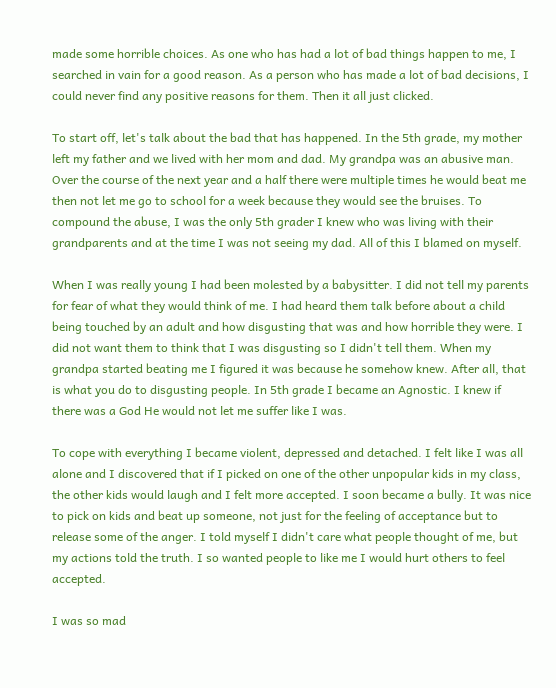made some horrible choices. As one who has had a lot of bad things happen to me, I searched in vain for a good reason. As a person who has made a lot of bad decisions, I could never find any positive reasons for them. Then it all just clicked.

To start off, let's talk about the bad that has happened. In the 5th grade, my mother left my father and we lived with her mom and dad. My grandpa was an abusive man. Over the course of the next year and a half there were multiple times he would beat me then not let me go to school for a week because they would see the bruises. To compound the abuse, I was the only 5th grader I knew who was living with their grandparents and at the time I was not seeing my dad. All of this I blamed on myself.

When I was really young I had been molested by a babysitter. I did not tell my parents for fear of what they would think of me. I had heard them talk before about a child being touched by an adult and how disgusting that was and how horrible they were. I did not want them to think that I was disgusting so I didn't tell them. When my grandpa started beating me I figured it was because he somehow knew. After all, that is what you do to disgusting people. In 5th grade I became an Agnostic. I knew if there was a God He would not let me suffer like I was.

To cope with everything I became violent, depressed and detached. I felt like I was all alone and I discovered that if I picked on one of the other unpopular kids in my class, the other kids would laugh and I felt more accepted. I soon became a bully. It was nice to pick on kids and beat up someone, not just for the feeling of acceptance but to release some of the anger. I told myself I didn't care what people thought of me, but my actions told the truth. I so wanted people to like me I would hurt others to feel accepted.

I was so mad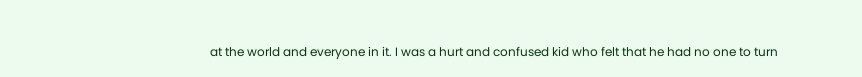at the world and everyone in it. I was a hurt and confused kid who felt that he had no one to turn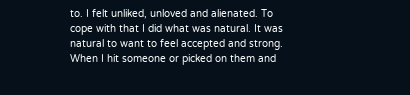to. I felt unliked, unloved and alienated. To cope with that I did what was natural. It was natural to want to feel accepted and strong. When I hit someone or picked on them and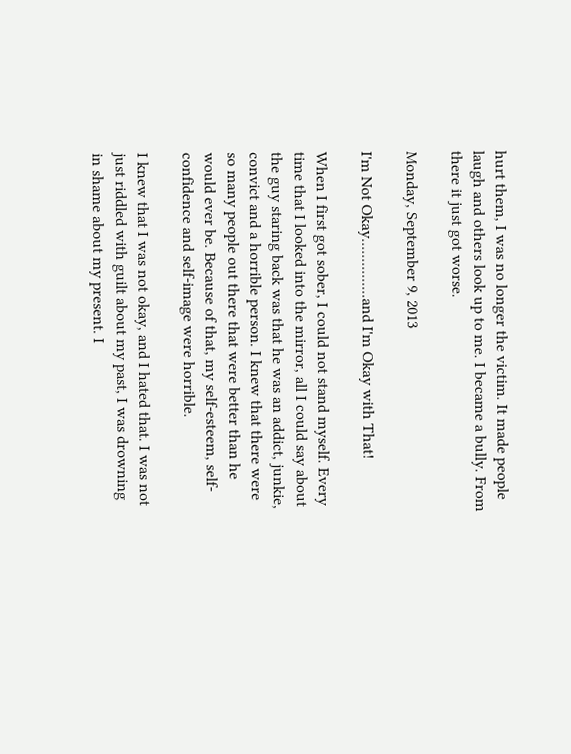hurt them, I was no longer the victim. It made people laugh and others look up to me. I became a bully. From there it just got worse.

Monday, September 9, 2013

I'm Not Okay...............and I'm Okay with That!

When I first got sober, I could not stand myself. Every time that I looked into the mirror, all I could say about the guy staring back was that he was an addict, junkie, convict and a horrible person. I knew that there were so many people out there that were better than he would ever be. Because of that, my self-esteem, self-confidence and self-image were horrible.

I knew that I was not okay, and I hated that. I was not just riddled with guilt about my past, I was drowning in shame about my present. I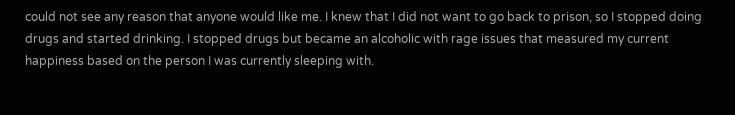could not see any reason that anyone would like me. I knew that I did not want to go back to prison, so I stopped doing drugs and started drinking. I stopped drugs but became an alcoholic with rage issues that measured my current happiness based on the person I was currently sleeping with.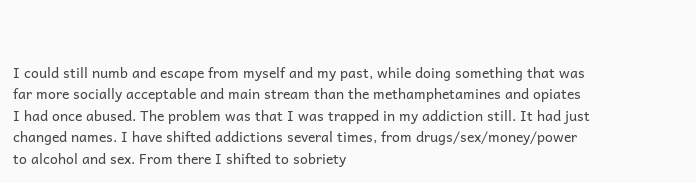I could still numb and escape from myself and my past, while doing something that was far more socially acceptable and main stream than the methamphetamines and opiates I had once abused. The problem was that I was trapped in my addiction still. It had just changed names. I have shifted addictions several times, from drugs/sex/money/power to alcohol and sex. From there I shifted to sobriety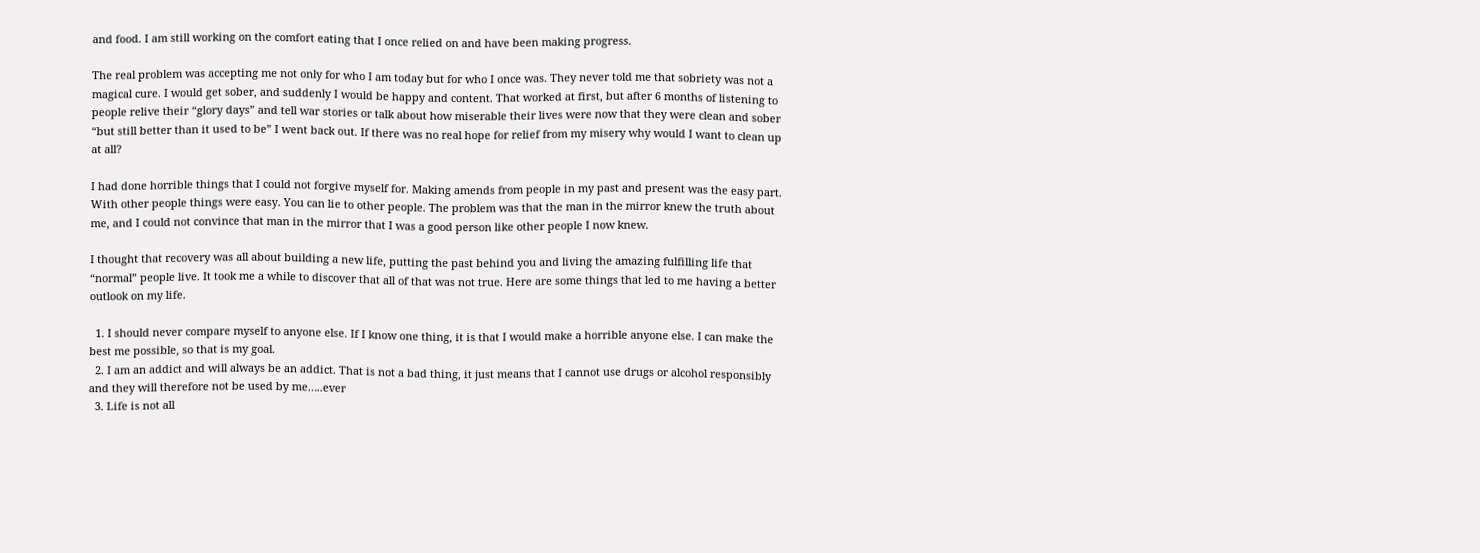and food. I am still working on the comfort eating that I once relied on and have been making progress.

The real problem was accepting me not only for who I am today but for who I once was. They never told me that sobriety was not a magical cure. I would get sober, and suddenly I would be happy and content. That worked at first, but after 6 months of listening to people relive their “glory days” and tell war stories or talk about how miserable their lives were now that they were clean and sober “but still better than it used to be” I went back out. If there was no real hope for relief from my misery why would I want to clean up at all?

I had done horrible things that I could not forgive myself for. Making amends from people in my past and present was the easy part. With other people things were easy. You can lie to other people. The problem was that the man in the mirror knew the truth about me, and I could not convince that man in the mirror that I was a good person like other people I now knew.

I thought that recovery was all about building a new life, putting the past behind you and living the amazing fulfilling life that “normal” people live. It took me a while to discover that all of that was not true. Here are some things that led to me having a better outlook on my life.

  1. I should never compare myself to anyone else. If I know one thing, it is that I would make a horrible anyone else. I can make the best me possible, so that is my goal.
  2. I am an addict and will always be an addict. That is not a bad thing, it just means that I cannot use drugs or alcohol responsibly and they will therefore not be used by me…..ever
  3. Life is not all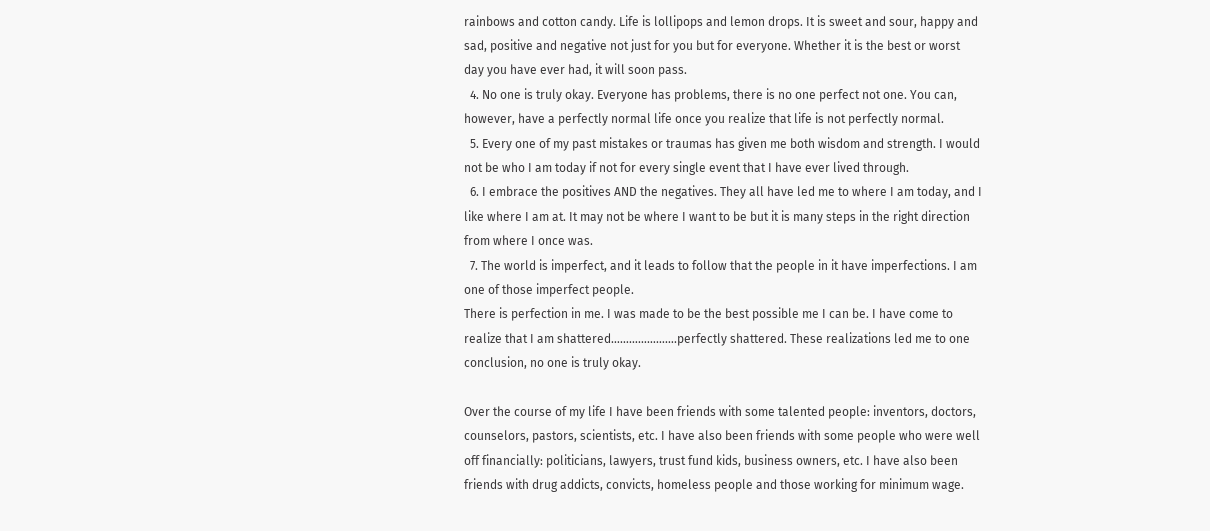rainbows and cotton candy. Life is lollipops and lemon drops. It is sweet and sour, happy and sad, positive and negative not just for you but for everyone. Whether it is the best or worst day you have ever had, it will soon pass.
  4. No one is truly okay. Everyone has problems, there is no one perfect not one. You can, however, have a perfectly normal life once you realize that life is not perfectly normal.
  5. Every one of my past mistakes or traumas has given me both wisdom and strength. I would not be who I am today if not for every single event that I have ever lived through.
  6. I embrace the positives AND the negatives. They all have led me to where I am today, and I like where I am at. It may not be where I want to be but it is many steps in the right direction from where I once was.
  7. The world is imperfect, and it leads to follow that the people in it have imperfections. I am one of those imperfect people.
There is perfection in me. I was made to be the best possible me I can be. I have come to realize that I am shattered………………….perfectly shattered. These realizations led me to one conclusion, no one is truly okay.

Over the course of my life I have been friends with some talented people: inventors, doctors, counselors, pastors, scientists, etc. I have also been friends with some people who were well off financially: politicians, lawyers, trust fund kids, business owners, etc. I have also been friends with drug addicts, convicts, homeless people and those working for minimum wage.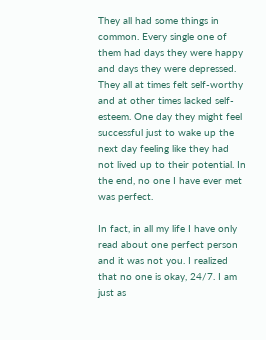They all had some things in common. Every single one of them had days they were happy and days they were depressed. They all at times felt self-worthy and at other times lacked self-esteem. One day they might feel successful just to wake up the next day feeling like they had not lived up to their potential. In the end, no one I have ever met was perfect.

In fact, in all my life I have only read about one perfect person and it was not you. I realized that no one is okay, 24/7. I am just as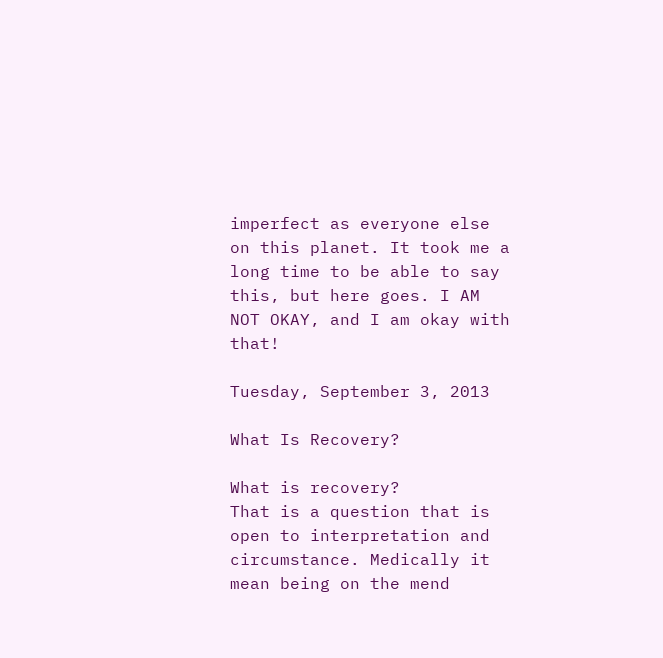imperfect as everyone else on this planet. It took me a long time to be able to say this, but here goes. I AM NOT OKAY, and I am okay with that!

Tuesday, September 3, 2013

What Is Recovery?

What is recovery?
That is a question that is open to interpretation and circumstance. Medically it mean being on the mend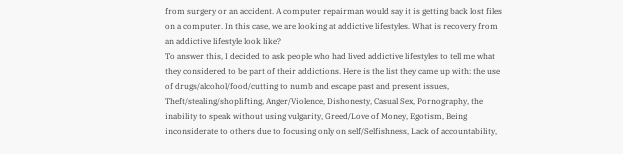from surgery or an accident. A computer repairman would say it is getting back lost files on a computer. In this case, we are looking at addictive lifestyles. What is recovery from an addictive lifestyle look like?
To answer this, I decided to ask people who had lived addictive lifestyles to tell me what they considered to be part of their addictions. Here is the list they came up with: the use of drugs/alcohol/food/cutting to numb and escape past and present issues, Theft/stealing/shoplifting, Anger/Violence, Dishonesty, Casual Sex, Pornography, the inability to speak without using vulgarity, Greed/Love of Money, Egotism, Being inconsiderate to others due to focusing only on self/Selfishness, Lack of accountability,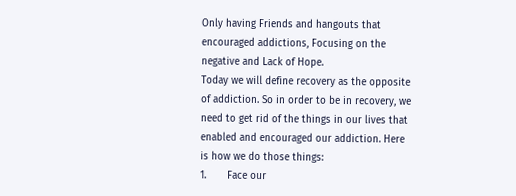Only having Friends and hangouts that encouraged addictions, Focusing on the negative and Lack of Hope.
Today we will define recovery as the opposite of addiction. So in order to be in recovery, we need to get rid of the things in our lives that enabled and encouraged our addiction. Here is how we do those things:
1.       Face our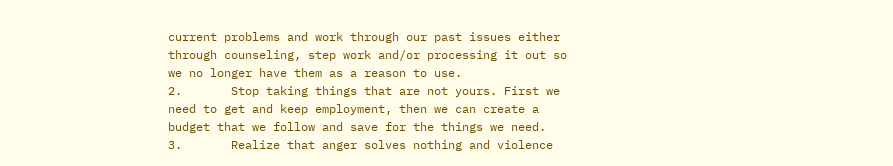current problems and work through our past issues either through counseling, step work and/or processing it out so we no longer have them as a reason to use.
2.       Stop taking things that are not yours. First we need to get and keep employment, then we can create a budget that we follow and save for the things we need.
3.       Realize that anger solves nothing and violence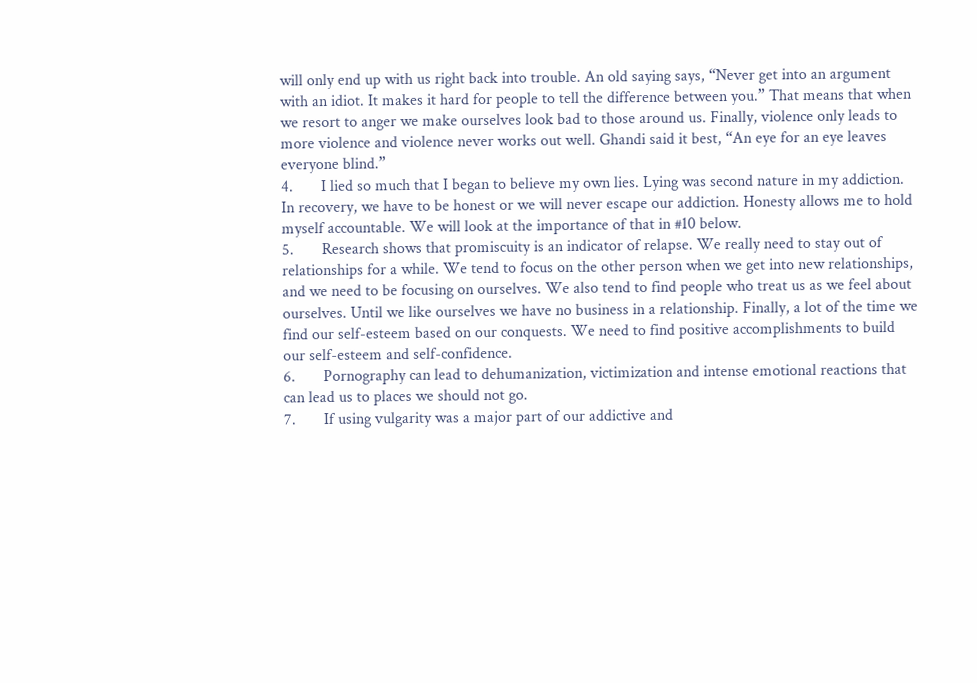will only end up with us right back into trouble. An old saying says, “Never get into an argument with an idiot. It makes it hard for people to tell the difference between you.” That means that when we resort to anger we make ourselves look bad to those around us. Finally, violence only leads to more violence and violence never works out well. Ghandi said it best, “An eye for an eye leaves everyone blind.”
4.       I lied so much that I began to believe my own lies. Lying was second nature in my addiction. In recovery, we have to be honest or we will never escape our addiction. Honesty allows me to hold myself accountable. We will look at the importance of that in #10 below.
5.       Research shows that promiscuity is an indicator of relapse. We really need to stay out of relationships for a while. We tend to focus on the other person when we get into new relationships, and we need to be focusing on ourselves. We also tend to find people who treat us as we feel about ourselves. Until we like ourselves we have no business in a relationship. Finally, a lot of the time we find our self-esteem based on our conquests. We need to find positive accomplishments to build our self-esteem and self-confidence.
6.       Pornography can lead to dehumanization, victimization and intense emotional reactions that can lead us to places we should not go.
7.       If using vulgarity was a major part of our addictive and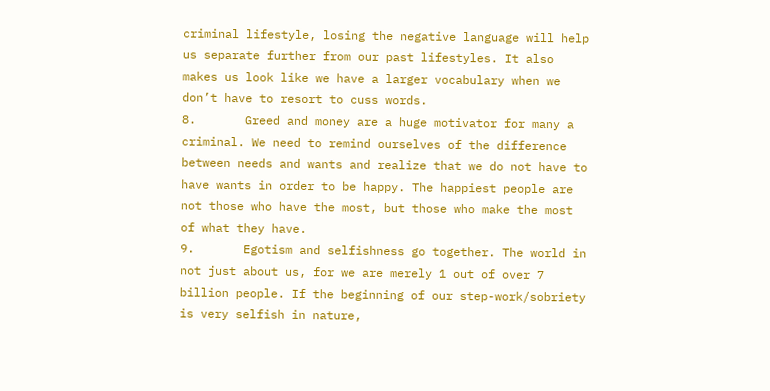criminal lifestyle, losing the negative language will help us separate further from our past lifestyles. It also makes us look like we have a larger vocabulary when we don’t have to resort to cuss words.
8.       Greed and money are a huge motivator for many a criminal. We need to remind ourselves of the difference between needs and wants and realize that we do not have to have wants in order to be happy. The happiest people are not those who have the most, but those who make the most of what they have.
9.       Egotism and selfishness go together. The world in not just about us, for we are merely 1 out of over 7 billion people. If the beginning of our step-work/sobriety is very selfish in nature,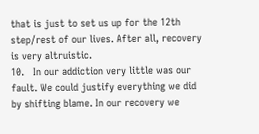that is just to set us up for the 12th step/rest of our lives. After all, recovery is very altruistic.
10.   In our addiction very little was our fault. We could justify everything we did by shifting blame. In our recovery we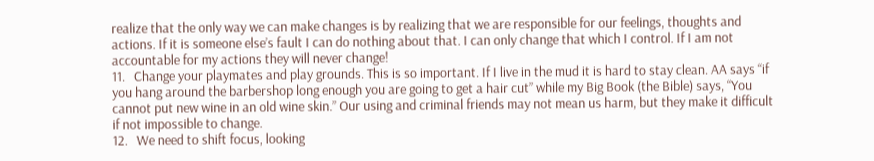realize that the only way we can make changes is by realizing that we are responsible for our feelings, thoughts and actions. If it is someone else’s fault I can do nothing about that. I can only change that which I control. If I am not accountable for my actions they will never change!
11.   Change your playmates and play grounds. This is so important. If I live in the mud it is hard to stay clean. AA says “if you hang around the barbershop long enough you are going to get a hair cut” while my Big Book (the Bible) says, “You cannot put new wine in an old wine skin.” Our using and criminal friends may not mean us harm, but they make it difficult if not impossible to change.
12.   We need to shift focus, looking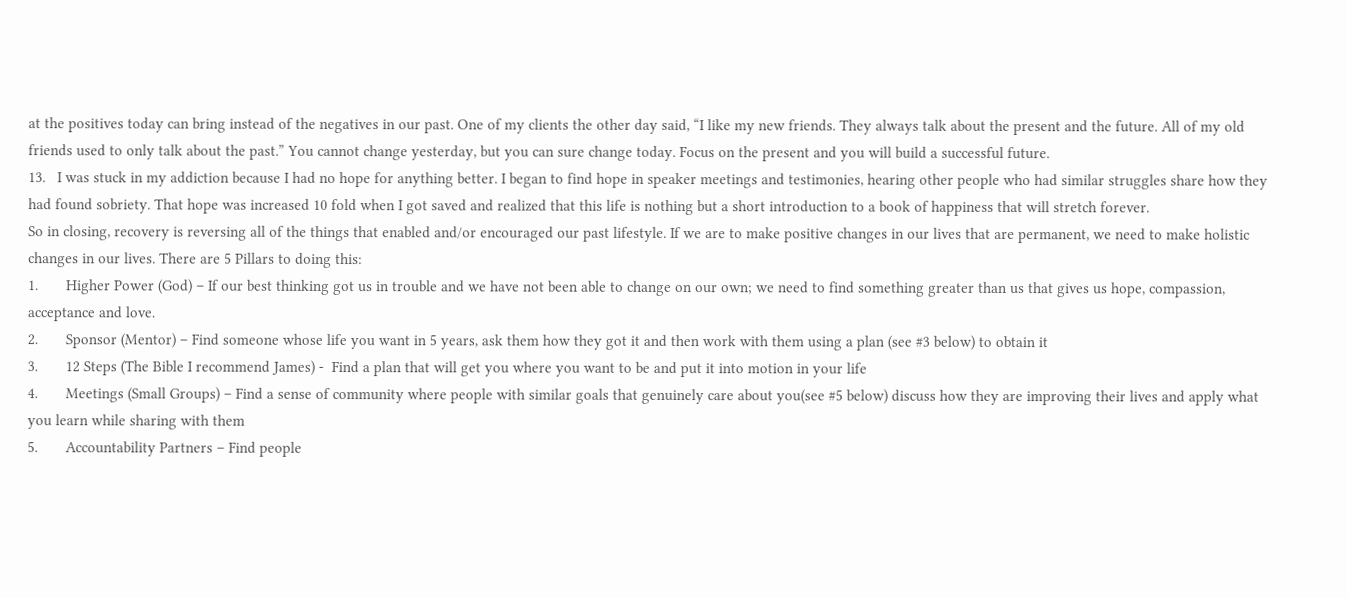at the positives today can bring instead of the negatives in our past. One of my clients the other day said, “I like my new friends. They always talk about the present and the future. All of my old friends used to only talk about the past.” You cannot change yesterday, but you can sure change today. Focus on the present and you will build a successful future.
13.   I was stuck in my addiction because I had no hope for anything better. I began to find hope in speaker meetings and testimonies, hearing other people who had similar struggles share how they had found sobriety. That hope was increased 10 fold when I got saved and realized that this life is nothing but a short introduction to a book of happiness that will stretch forever.
So in closing, recovery is reversing all of the things that enabled and/or encouraged our past lifestyle. If we are to make positive changes in our lives that are permanent, we need to make holistic changes in our lives. There are 5 Pillars to doing this:
1.       Higher Power (God) – If our best thinking got us in trouble and we have not been able to change on our own; we need to find something greater than us that gives us hope, compassion, acceptance and love.
2.       Sponsor (Mentor) – Find someone whose life you want in 5 years, ask them how they got it and then work with them using a plan (see #3 below) to obtain it
3.       12 Steps (The Bible I recommend James) -  Find a plan that will get you where you want to be and put it into motion in your life
4.       Meetings (Small Groups) – Find a sense of community where people with similar goals that genuinely care about you(see #5 below) discuss how they are improving their lives and apply what you learn while sharing with them
5.       Accountability Partners – Find people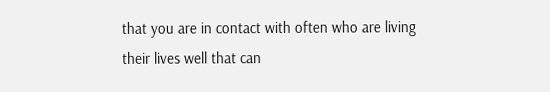that you are in contact with often who are living their lives well that can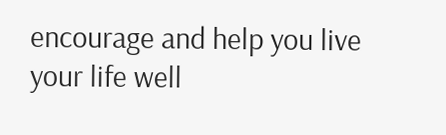encourage and help you live your life well